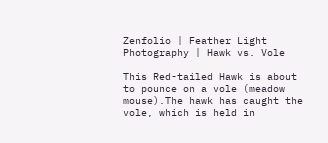Zenfolio | Feather Light Photography | Hawk vs. Vole

This Red-tailed Hawk is about to pounce on a vole (meadow mouse).The hawk has caught the vole, which is held in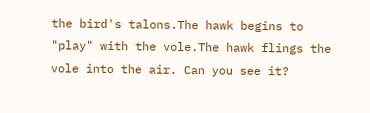the bird's talons.The hawk begins to "play" with the vole.The hawk flings the vole into the air. Can you see it?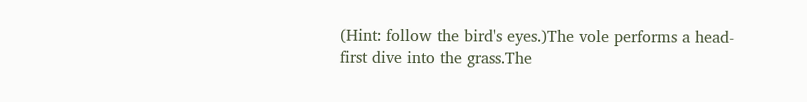(Hint: follow the bird's eyes.)The vole performs a head-first dive into the grass.The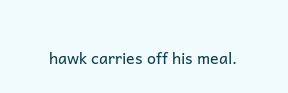hawk carries off his meal.